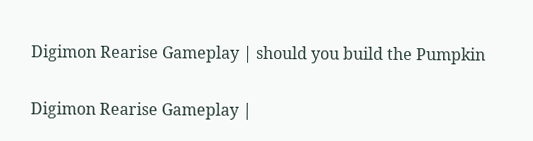Digimon Rearise Gameplay | should you build the Pumpkin

Digimon Rearise Gameplay |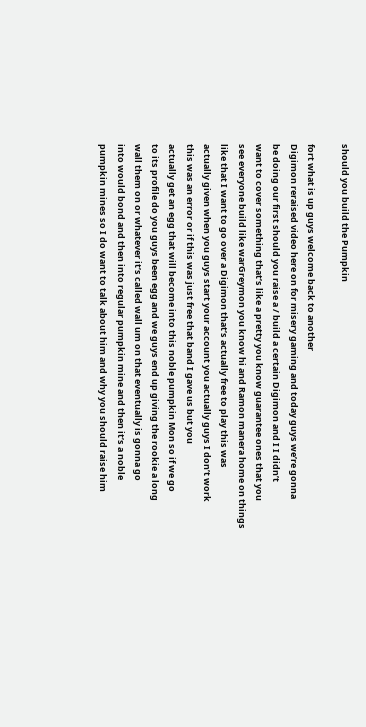should you build the Pumpkin

fort what is up guys welcome back to another
Digimon reraised video here on for misery gaming and today guys we’re gonna
be doing our first should you raise a / build a certain Digimon and I I didn’t
want to cover something that’s like a pretty you know guarantee ones that you
see everyone build like warGreymon you know hi and Ramon manera home on things
like that I want to go over a Digimon that’s actually free to play this was
actually given when you guys start your account you actually guys I don’t work
this was an error or if this was just free that band I gave us but you
actually get an egg that will become into this noble pumpkin Mon so if we go
to its profile do you guys been egg and we guys end up giving the rookie a long
wall them on or whatever it’s called wall um on that eventually is gonna go
into would bond and then into regular pumpkin mine and then it’s a noble
pumpkin mines so I do want to talk about him and why you should raise him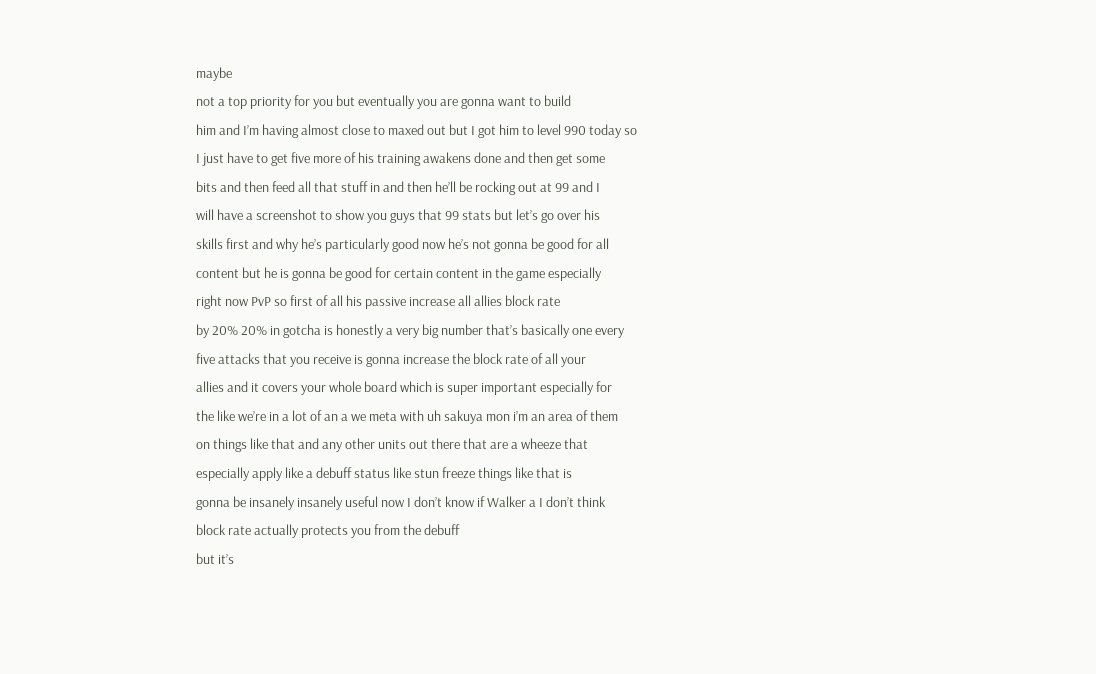maybe
not a top priority for you but eventually you are gonna want to build
him and I’m having almost close to maxed out but I got him to level 990 today so
I just have to get five more of his training awakens done and then get some
bits and then feed all that stuff in and then he’ll be rocking out at 99 and I
will have a screenshot to show you guys that 99 stats but let’s go over his
skills first and why he’s particularly good now he’s not gonna be good for all
content but he is gonna be good for certain content in the game especially
right now PvP so first of all his passive increase all allies block rate
by 20% 20% in gotcha is honestly a very big number that’s basically one every
five attacks that you receive is gonna increase the block rate of all your
allies and it covers your whole board which is super important especially for
the like we’re in a lot of an a we meta with uh sakuya mon i’m an area of them
on things like that and any other units out there that are a wheeze that
especially apply like a debuff status like stun freeze things like that is
gonna be insanely insanely useful now I don’t know if Walker a I don’t think
block rate actually protects you from the debuff
but it’s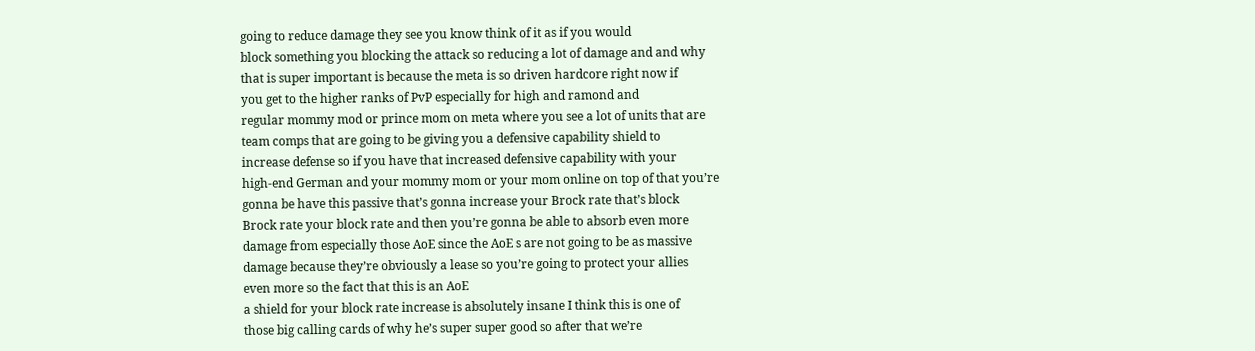going to reduce damage they see you know think of it as if you would
block something you blocking the attack so reducing a lot of damage and and why
that is super important is because the meta is so driven hardcore right now if
you get to the higher ranks of PvP especially for high and ramond and
regular mommy mod or prince mom on meta where you see a lot of units that are
team comps that are going to be giving you a defensive capability shield to
increase defense so if you have that increased defensive capability with your
high-end German and your mommy mom or your mom online on top of that you’re
gonna be have this passive that’s gonna increase your Brock rate that’s block
Brock rate your block rate and then you’re gonna be able to absorb even more
damage from especially those AoE since the AoE s are not going to be as massive
damage because they’re obviously a lease so you’re going to protect your allies
even more so the fact that this is an AoE
a shield for your block rate increase is absolutely insane I think this is one of
those big calling cards of why he’s super super good so after that we’re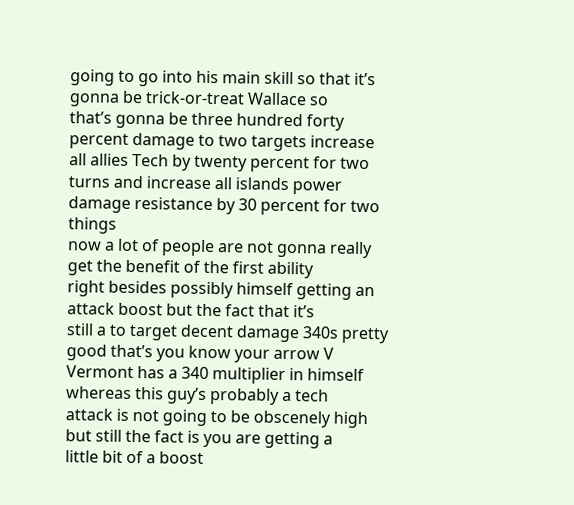going to go into his main skill so that it’s gonna be trick-or-treat Wallace so
that’s gonna be three hundred forty percent damage to two targets increase
all allies Tech by twenty percent for two turns and increase all islands power
damage resistance by 30 percent for two things
now a lot of people are not gonna really get the benefit of the first ability
right besides possibly himself getting an attack boost but the fact that it’s
still a to target decent damage 340s pretty good that’s you know your arrow V
Vermont has a 340 multiplier in himself whereas this guy’s probably a tech
attack is not going to be obscenely high but still the fact is you are getting a
little bit of a boost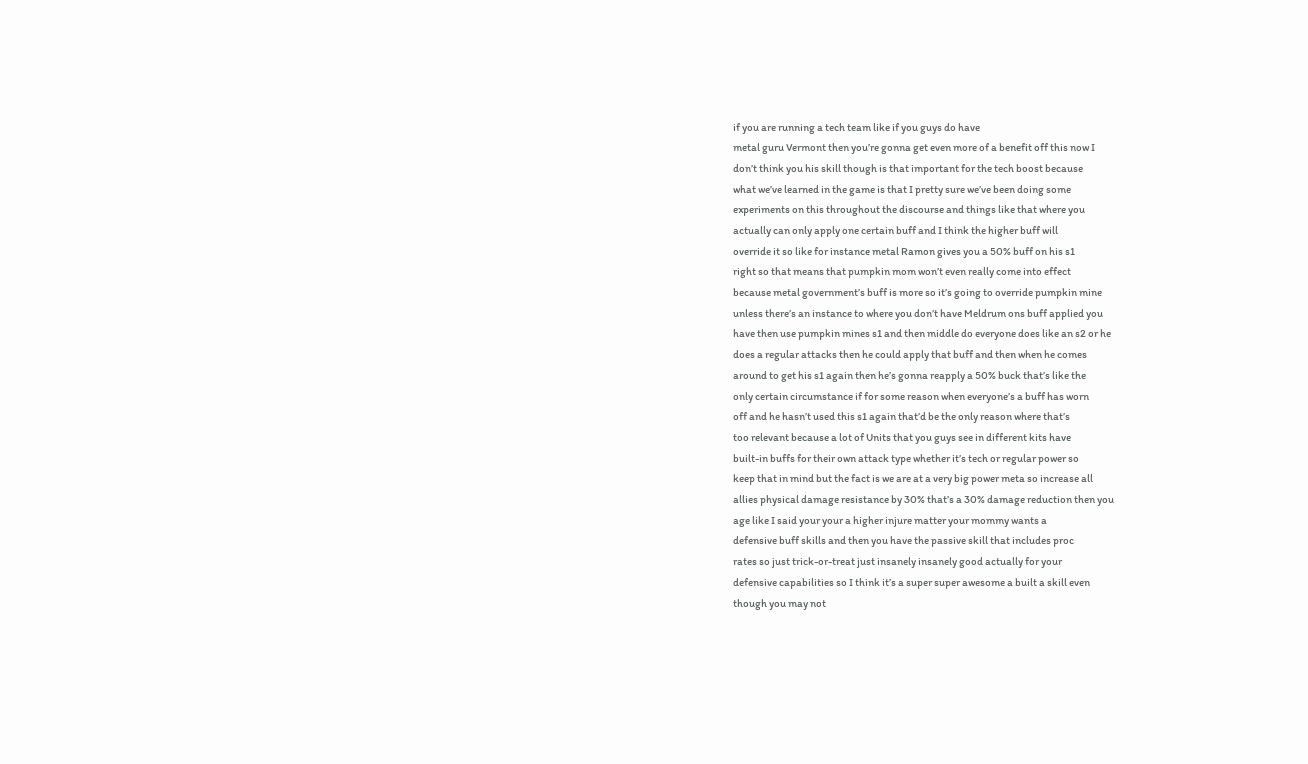if you are running a tech team like if you guys do have
metal guru Vermont then you’re gonna get even more of a benefit off this now I
don’t think you his skill though is that important for the tech boost because
what we’ve learned in the game is that I pretty sure we’ve been doing some
experiments on this throughout the discourse and things like that where you
actually can only apply one certain buff and I think the higher buff will
override it so like for instance metal Ramon gives you a 50% buff on his s1
right so that means that pumpkin mom won’t even really come into effect
because metal government’s buff is more so it’s going to override pumpkin mine
unless there’s an instance to where you don’t have Meldrum ons buff applied you
have then use pumpkin mines s1 and then middle do everyone does like an s2 or he
does a regular attacks then he could apply that buff and then when he comes
around to get his s1 again then he’s gonna reapply a 50% buck that’s like the
only certain circumstance if for some reason when everyone’s a buff has worn
off and he hasn’t used this s1 again that’d be the only reason where that’s
too relevant because a lot of Units that you guys see in different kits have
built-in buffs for their own attack type whether it’s tech or regular power so
keep that in mind but the fact is we are at a very big power meta so increase all
allies physical damage resistance by 30% that’s a 30% damage reduction then you
age like I said your your a higher injure matter your mommy wants a
defensive buff skills and then you have the passive skill that includes proc
rates so just trick-or-treat just insanely insanely good actually for your
defensive capabilities so I think it’s a super super awesome a built a skill even
though you may not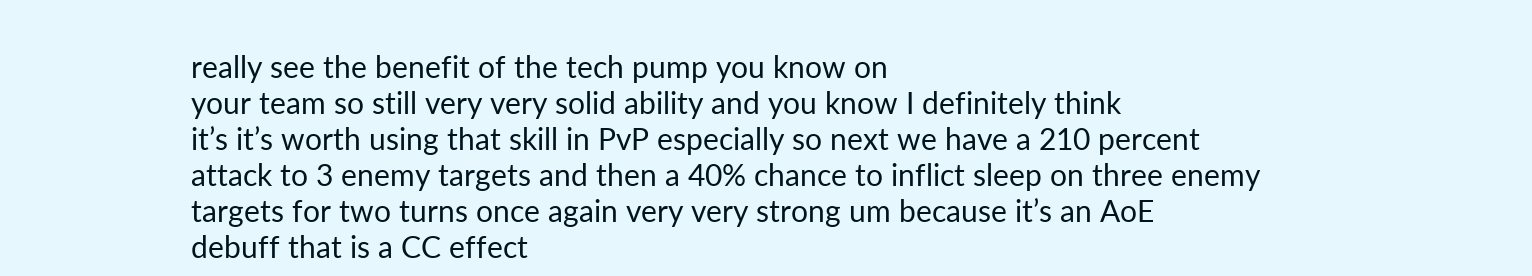really see the benefit of the tech pump you know on
your team so still very very solid ability and you know I definitely think
it’s it’s worth using that skill in PvP especially so next we have a 210 percent
attack to 3 enemy targets and then a 40% chance to inflict sleep on three enemy
targets for two turns once again very very strong um because it’s an AoE
debuff that is a CC effect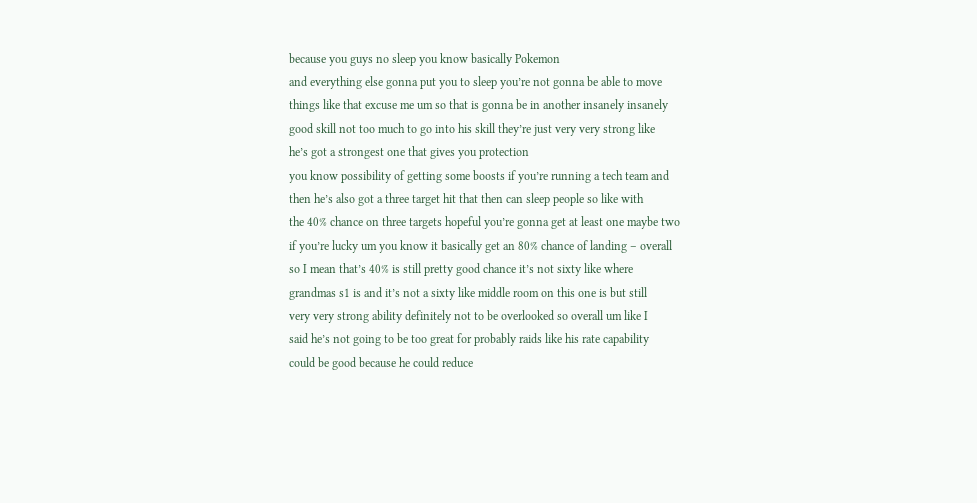because you guys no sleep you know basically Pokemon
and everything else gonna put you to sleep you’re not gonna be able to move
things like that excuse me um so that is gonna be in another insanely insanely
good skill not too much to go into his skill they’re just very very strong like
he’s got a strongest one that gives you protection
you know possibility of getting some boosts if you’re running a tech team and
then he’s also got a three target hit that then can sleep people so like with
the 40% chance on three targets hopeful you’re gonna get at least one maybe two
if you’re lucky um you know it basically get an 80% chance of landing – overall
so I mean that’s 40% is still pretty good chance it’s not sixty like where
grandmas s1 is and it’s not a sixty like middle room on this one is but still
very very strong ability definitely not to be overlooked so overall um like I
said he’s not going to be too great for probably raids like his rate capability
could be good because he could reduce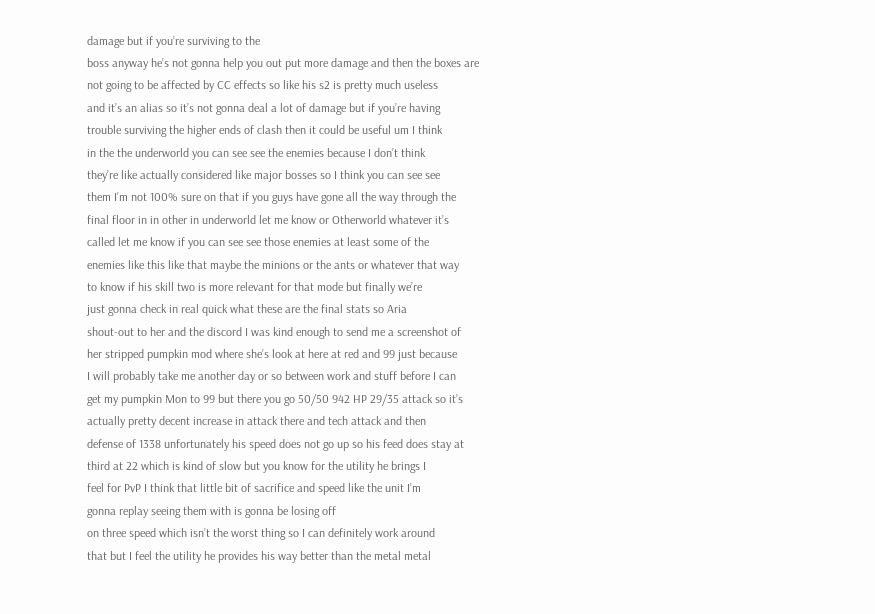damage but if you’re surviving to the
boss anyway he’s not gonna help you out put more damage and then the boxes are
not going to be affected by CC effects so like his s2 is pretty much useless
and it’s an alias so it’s not gonna deal a lot of damage but if you’re having
trouble surviving the higher ends of clash then it could be useful um I think
in the the underworld you can see see the enemies because I don’t think
they’re like actually considered like major bosses so I think you can see see
them I’m not 100% sure on that if you guys have gone all the way through the
final floor in in other in underworld let me know or Otherworld whatever it’s
called let me know if you can see see those enemies at least some of the
enemies like this like that maybe the minions or the ants or whatever that way
to know if his skill two is more relevant for that mode but finally we’re
just gonna check in real quick what these are the final stats so Aria
shout-out to her and the discord I was kind enough to send me a screenshot of
her stripped pumpkin mod where she’s look at here at red and 99 just because
I will probably take me another day or so between work and stuff before I can
get my pumpkin Mon to 99 but there you go 50/50 942 HP 29/35 attack so it’s
actually pretty decent increase in attack there and tech attack and then
defense of 1338 unfortunately his speed does not go up so his feed does stay at
third at 22 which is kind of slow but you know for the utility he brings I
feel for PvP I think that little bit of sacrifice and speed like the unit I’m
gonna replay seeing them with is gonna be losing off
on three speed which isn’t the worst thing so I can definitely work around
that but I feel the utility he provides his way better than the metal metal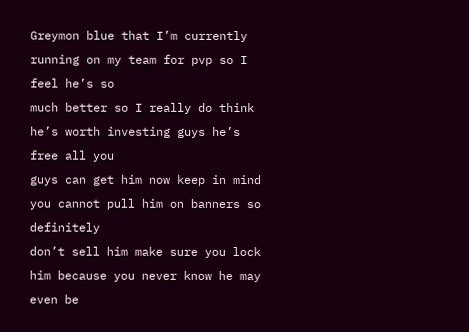Greymon blue that I’m currently running on my team for pvp so I feel he’s so
much better so I really do think he’s worth investing guys he’s free all you
guys can get him now keep in mind you cannot pull him on banners so definitely
don’t sell him make sure you lock him because you never know he may even be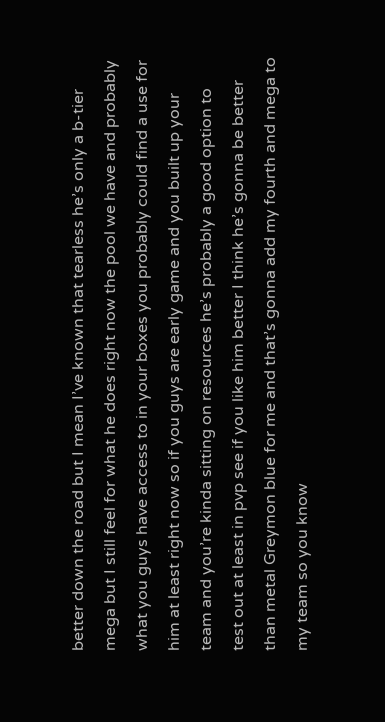better down the road but I mean I’ve known that tearless he’s only a b-tier
mega but I still feel for what he does right now the pool we have and probably
what you guys have access to in your boxes you probably could find a use for
him at least right now so if you guys are early game and you built up your
team and you’re kinda sitting on resources he’s probably a good option to
test out at least in pvp see if you like him better I think he’s gonna be better
than metal Greymon blue for me and that’s gonna add my fourth and mega to
my team so you know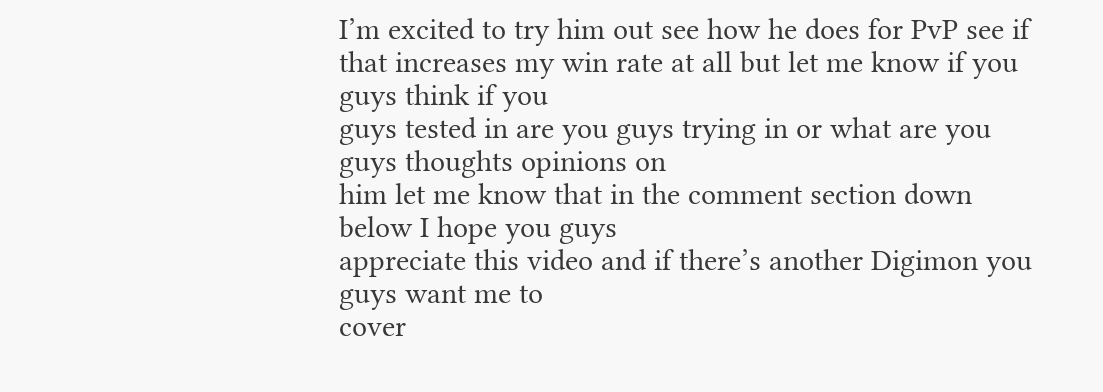I’m excited to try him out see how he does for PvP see if
that increases my win rate at all but let me know if you guys think if you
guys tested in are you guys trying in or what are you guys thoughts opinions on
him let me know that in the comment section down below I hope you guys
appreciate this video and if there’s another Digimon you guys want me to
cover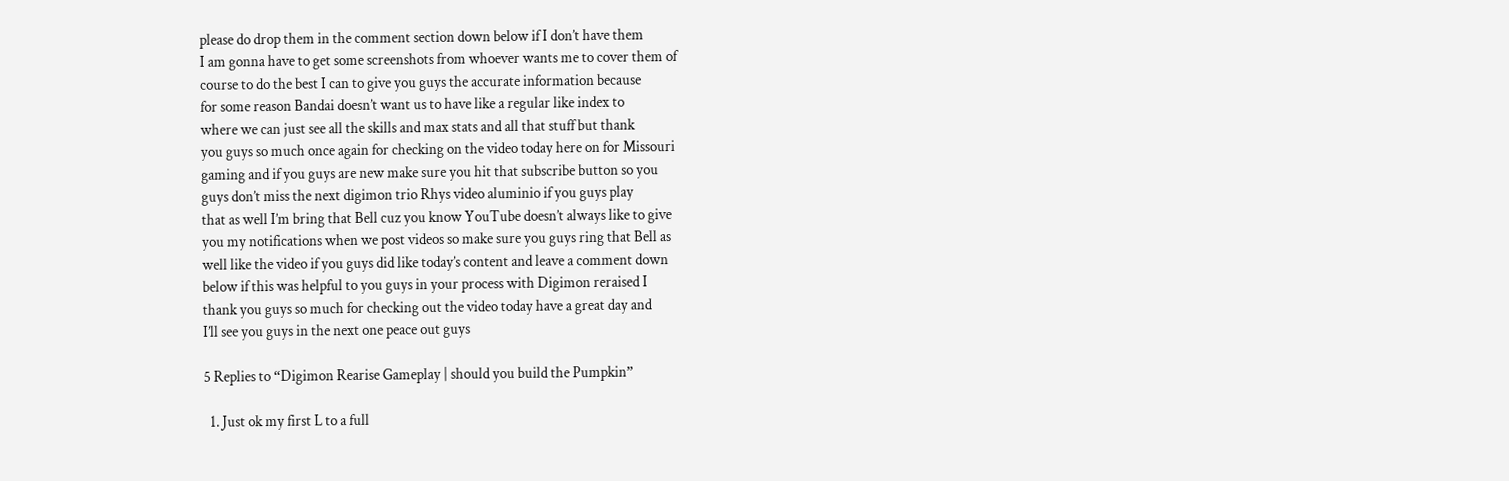please do drop them in the comment section down below if I don’t have them
I am gonna have to get some screenshots from whoever wants me to cover them of
course to do the best I can to give you guys the accurate information because
for some reason Bandai doesn’t want us to have like a regular like index to
where we can just see all the skills and max stats and all that stuff but thank
you guys so much once again for checking on the video today here on for Missouri
gaming and if you guys are new make sure you hit that subscribe button so you
guys don’t miss the next digimon trio Rhys video aluminio if you guys play
that as well I’m bring that Bell cuz you know YouTube doesn’t always like to give
you my notifications when we post videos so make sure you guys ring that Bell as
well like the video if you guys did like today’s content and leave a comment down
below if this was helpful to you guys in your process with Digimon reraised I
thank you guys so much for checking out the video today have a great day and
I’ll see you guys in the next one peace out guys

5 Replies to “Digimon Rearise Gameplay | should you build the Pumpkin”

  1. Just ok my first L to a full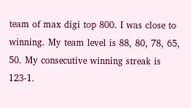team of max digi top 800. I was close to winning. My team level is 88, 80, 78, 65, 50. My consecutive winning streak is 123-1.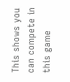This shows you can compete in this game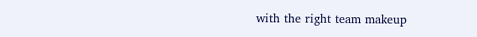with the right team makeup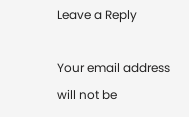Leave a Reply

Your email address will not be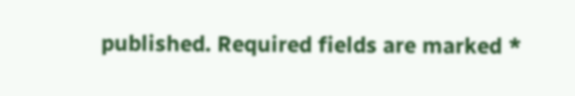published. Required fields are marked *